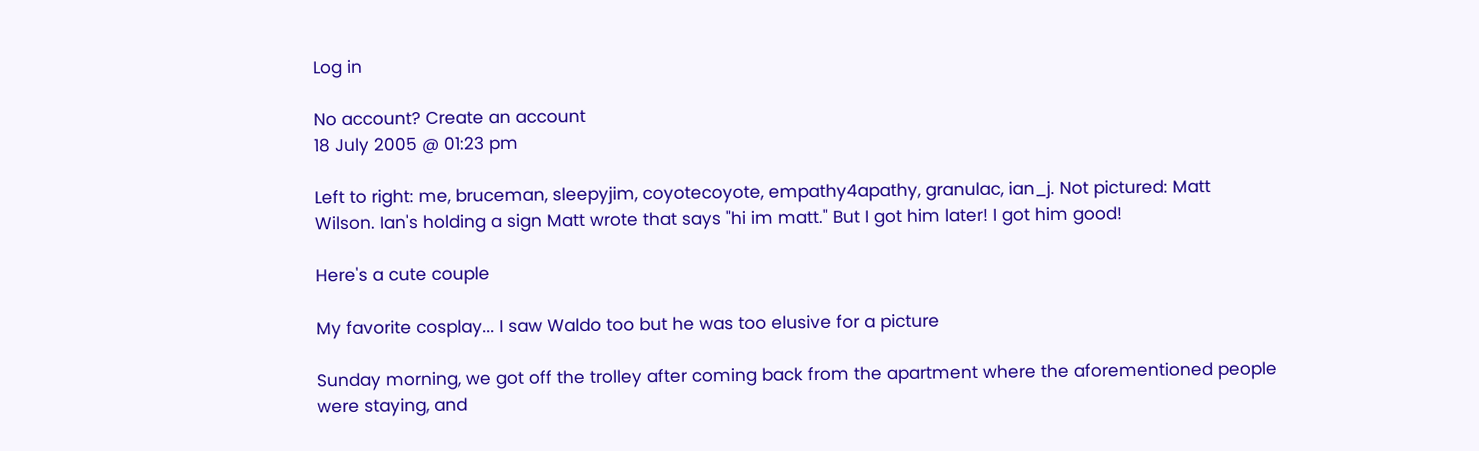Log in

No account? Create an account
18 July 2005 @ 01:23 pm

Left to right: me, bruceman, sleepyjim, coyotecoyote, empathy4apathy, granulac, ian_j. Not pictured: Matt Wilson. Ian's holding a sign Matt wrote that says "hi im matt." But I got him later! I got him good!

Here's a cute couple

My favorite cosplay... I saw Waldo too but he was too elusive for a picture

Sunday morning, we got off the trolley after coming back from the apartment where the aforementioned people were staying, and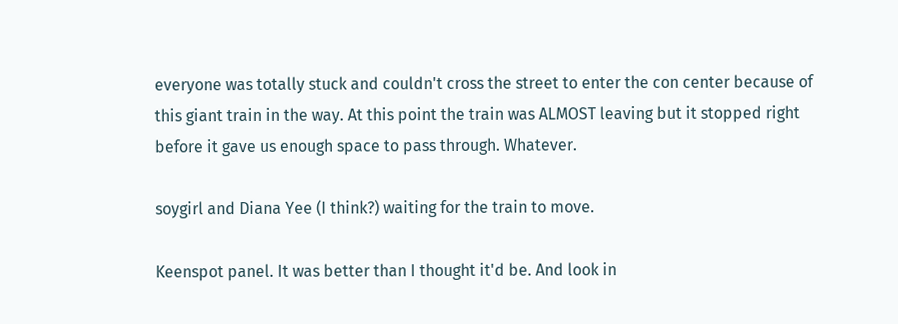everyone was totally stuck and couldn't cross the street to enter the con center because of this giant train in the way. At this point the train was ALMOST leaving but it stopped right before it gave us enough space to pass through. Whatever.

soygirl and Diana Yee (I think?) waiting for the train to move.

Keenspot panel. It was better than I thought it'd be. And look in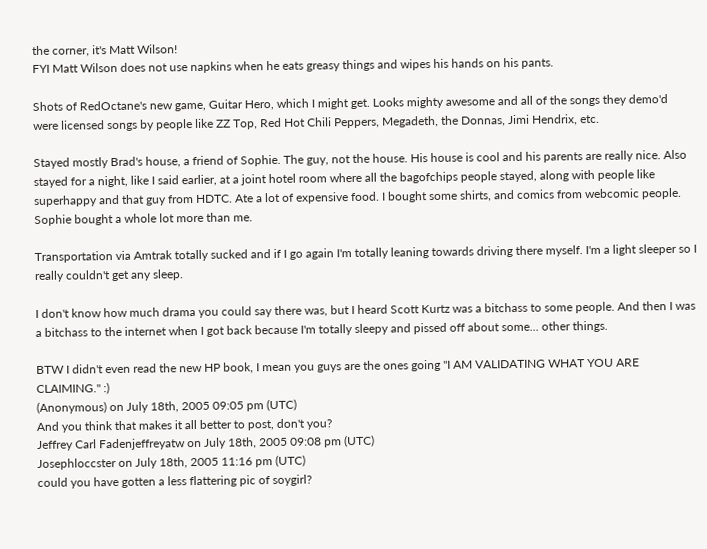the corner, it's Matt Wilson!
FYI Matt Wilson does not use napkins when he eats greasy things and wipes his hands on his pants.

Shots of RedOctane's new game, Guitar Hero, which I might get. Looks mighty awesome and all of the songs they demo'd were licensed songs by people like ZZ Top, Red Hot Chili Peppers, Megadeth, the Donnas, Jimi Hendrix, etc.

Stayed mostly Brad's house, a friend of Sophie. The guy, not the house. His house is cool and his parents are really nice. Also stayed for a night, like I said earlier, at a joint hotel room where all the bagofchips people stayed, along with people like superhappy and that guy from HDTC. Ate a lot of expensive food. I bought some shirts, and comics from webcomic people. Sophie bought a whole lot more than me.

Transportation via Amtrak totally sucked and if I go again I'm totally leaning towards driving there myself. I'm a light sleeper so I really couldn't get any sleep.

I don't know how much drama you could say there was, but I heard Scott Kurtz was a bitchass to some people. And then I was a bitchass to the internet when I got back because I'm totally sleepy and pissed off about some... other things.

BTW I didn't even read the new HP book, I mean you guys are the ones going "I AM VALIDATING WHAT YOU ARE CLAIMING." :)
(Anonymous) on July 18th, 2005 09:05 pm (UTC)
And you think that makes it all better to post, don't you?
Jeffrey Carl Fadenjeffreyatw on July 18th, 2005 09:08 pm (UTC)
Josephloccster on July 18th, 2005 11:16 pm (UTC)
could you have gotten a less flattering pic of soygirl?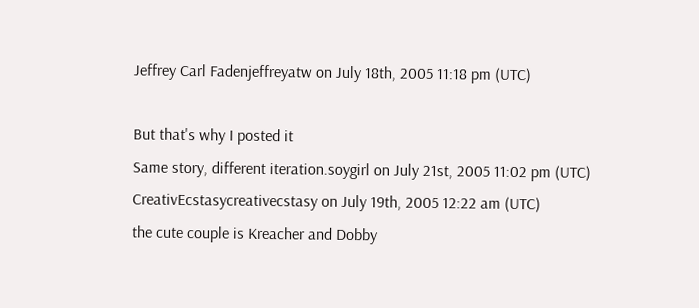Jeffrey Carl Fadenjeffreyatw on July 18th, 2005 11:18 pm (UTC)

But that's why I posted it
Same story, different iteration.soygirl on July 21st, 2005 11:02 pm (UTC)
CreativEcstasycreativecstasy on July 19th, 2005 12:22 am (UTC)
the cute couple is Kreacher and Dobby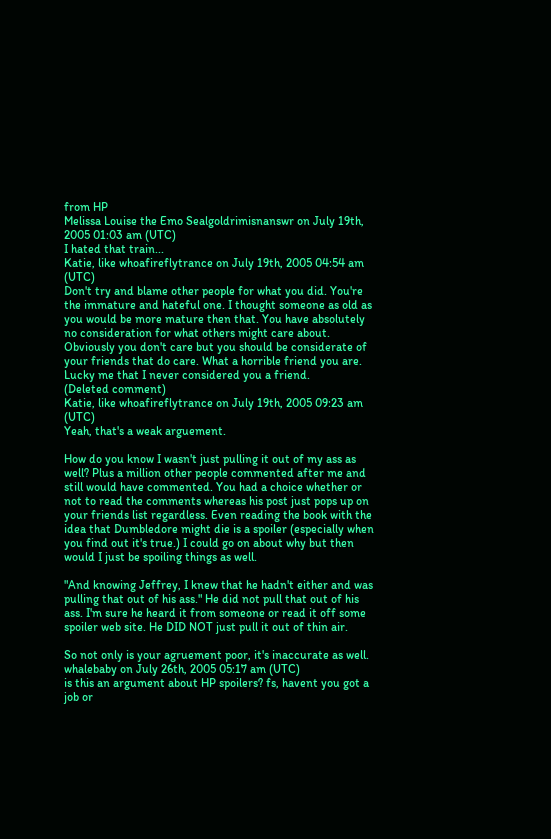from HP
Melissa Louise the Emo Sealgoldrimisnanswr on July 19th, 2005 01:03 am (UTC)
I hated that train...
Katie, like whoafireflytrance on July 19th, 2005 04:54 am (UTC)
Don't try and blame other people for what you did. You're the immature and hateful one. I thought someone as old as you would be more mature then that. You have absolutely no consideration for what others might care about. Obviously you don't care but you should be considerate of your friends that do care. What a horrible friend you are. Lucky me that I never considered you a friend.
(Deleted comment)
Katie, like whoafireflytrance on July 19th, 2005 09:23 am (UTC)
Yeah, that's a weak arguement.

How do you know I wasn't just pulling it out of my ass as well? Plus a million other people commented after me and still would have commented. You had a choice whether or not to read the comments whereas his post just pops up on your friends list regardless. Even reading the book with the idea that Dumbledore might die is a spoiler (especially when you find out it's true.) I could go on about why but then would I just be spoiling things as well.

"And knowing Jeffrey, I knew that he hadn't either and was pulling that out of his ass." He did not pull that out of his ass. I'm sure he heard it from someone or read it off some spoiler web site. He DID NOT just pull it out of thin air.

So not only is your agruement poor, it's inaccurate as well.
whalebaby on July 26th, 2005 05:17 am (UTC)
is this an argument about HP spoilers? fs, havent you got a job or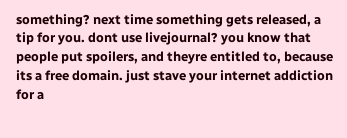something? next time something gets released, a tip for you. dont use livejournal? you know that people put spoilers, and theyre entitled to, because its a free domain. just stave your internet addiction for a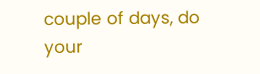couple of days, do your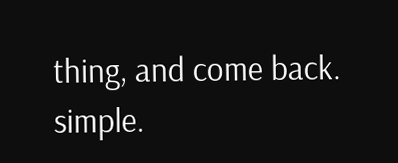thing, and come back. simple.